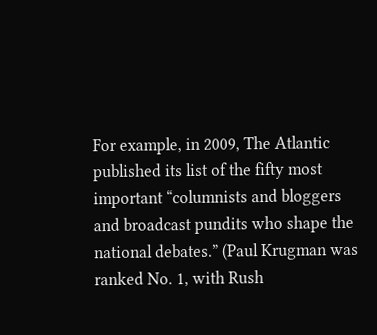For example, in 2009, The Atlantic published its list of the fifty most important “columnists and bloggers and broadcast pundits who shape the national debates.” (Paul Krugman was ranked No. 1, with Rush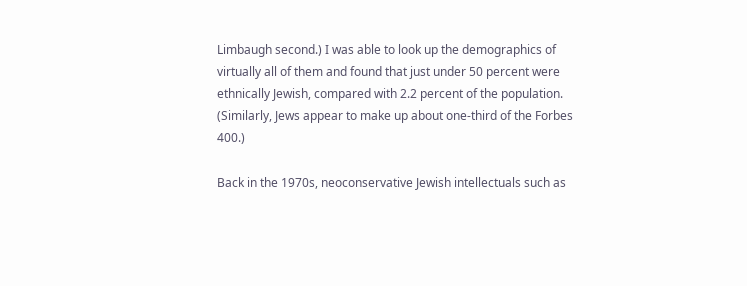Limbaugh second.) I was able to look up the demographics of virtually all of them and found that just under 50 percent were ethnically Jewish, compared with 2.2 percent of the population. (Similarly, Jews appear to make up about one-third of the Forbes 400.)

Back in the 1970s, neoconservative Jewish intellectuals such as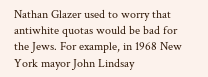Nathan Glazer used to worry that antiwhite quotas would be bad for the Jews. For example, in 1968 New York mayor John Lindsay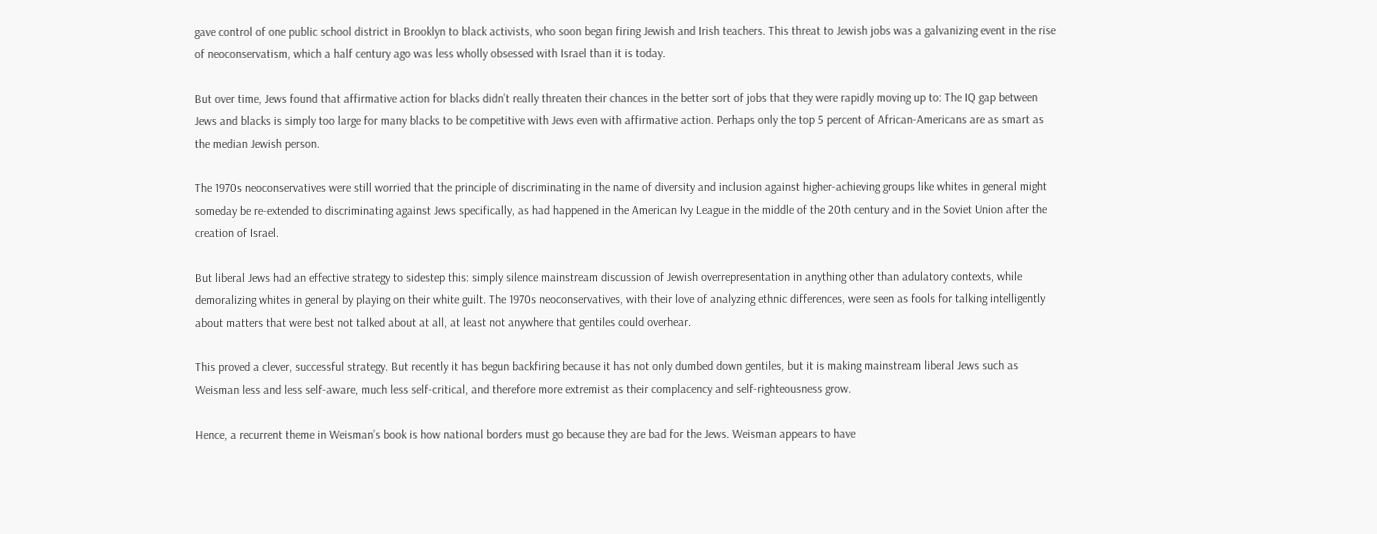gave control of one public school district in Brooklyn to black activists, who soon began firing Jewish and Irish teachers. This threat to Jewish jobs was a galvanizing event in the rise of neoconservatism, which a half century ago was less wholly obsessed with Israel than it is today.

But over time, Jews found that affirmative action for blacks didn’t really threaten their chances in the better sort of jobs that they were rapidly moving up to: The IQ gap between Jews and blacks is simply too large for many blacks to be competitive with Jews even with affirmative action. Perhaps only the top 5 percent of African-Americans are as smart as the median Jewish person.

The 1970s neoconservatives were still worried that the principle of discriminating in the name of diversity and inclusion against higher-achieving groups like whites in general might someday be re-extended to discriminating against Jews specifically, as had happened in the American Ivy League in the middle of the 20th century and in the Soviet Union after the creation of Israel.

But liberal Jews had an effective strategy to sidestep this: simply silence mainstream discussion of Jewish overrepresentation in anything other than adulatory contexts, while demoralizing whites in general by playing on their white guilt. The 1970s neoconservatives, with their love of analyzing ethnic differences, were seen as fools for talking intelligently about matters that were best not talked about at all, at least not anywhere that gentiles could overhear.

This proved a clever, successful strategy. But recently it has begun backfiring because it has not only dumbed down gentiles, but it is making mainstream liberal Jews such as Weisman less and less self-aware, much less self-critical, and therefore more extremist as their complacency and self-righteousness grow.

Hence, a recurrent theme in Weisman’s book is how national borders must go because they are bad for the Jews. Weisman appears to have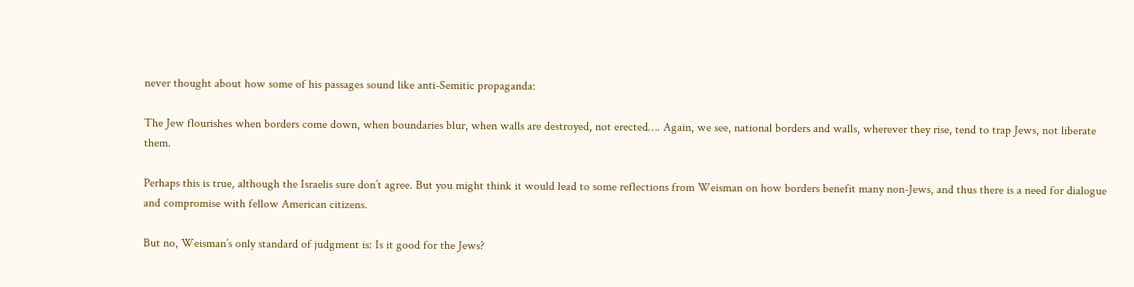never thought about how some of his passages sound like anti-Semitic propaganda:

The Jew flourishes when borders come down, when boundaries blur, when walls are destroyed, not erected…. Again, we see, national borders and walls, wherever they rise, tend to trap Jews, not liberate them.

Perhaps this is true, although the Israelis sure don’t agree. But you might think it would lead to some reflections from Weisman on how borders benefit many non-Jews, and thus there is a need for dialogue and compromise with fellow American citizens.

But no, Weisman’s only standard of judgment is: Is it good for the Jews?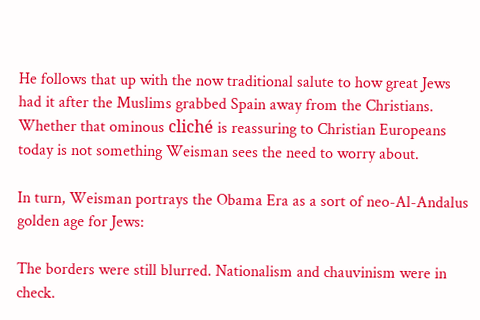He follows that up with the now traditional salute to how great Jews had it after the Muslims grabbed Spain away from the Christians. Whether that ominous cliché is reassuring to Christian Europeans today is not something Weisman sees the need to worry about.

In turn, Weisman portrays the Obama Era as a sort of neo-Al-Andalus golden age for Jews:

The borders were still blurred. Nationalism and chauvinism were in check.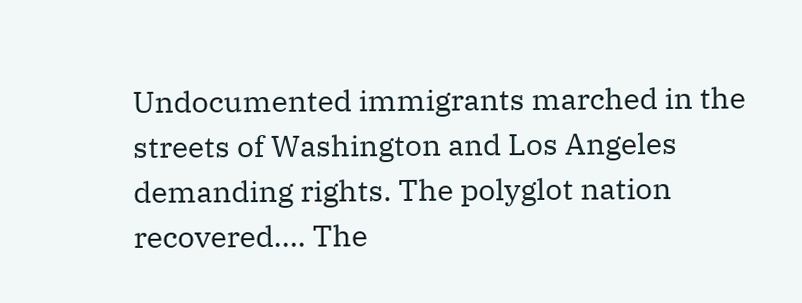Undocumented immigrants marched in the streets of Washington and Los Angeles demanding rights. The polyglot nation recovered…. The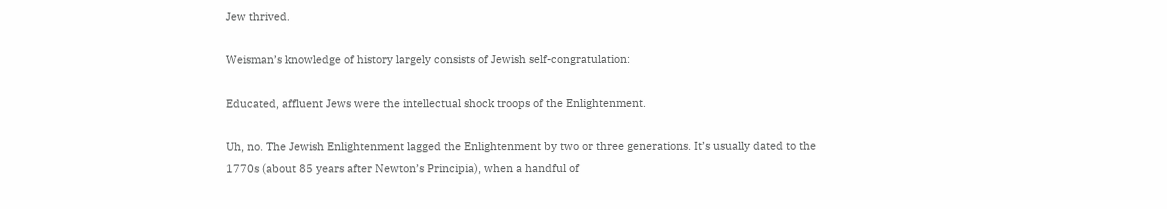Jew thrived.

Weisman’s knowledge of history largely consists of Jewish self-congratulation:

Educated, affluent Jews were the intellectual shock troops of the Enlightenment.

Uh, no. The Jewish Enlightenment lagged the Enlightenment by two or three generations. It’s usually dated to the 1770s (about 85 years after Newton’s Principia), when a handful of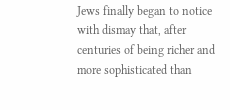Jews finally began to notice with dismay that, after centuries of being richer and more sophisticated than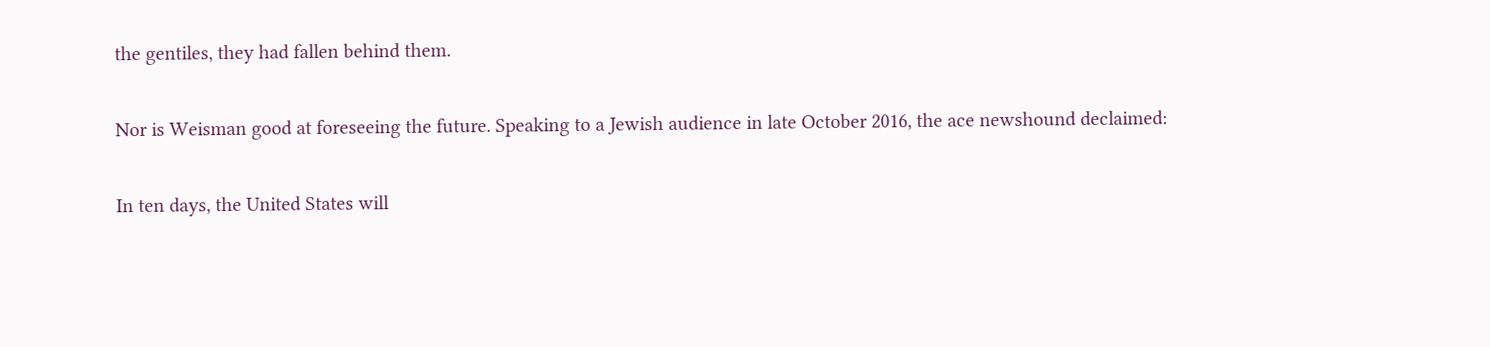the gentiles, they had fallen behind them.

Nor is Weisman good at foreseeing the future. Speaking to a Jewish audience in late October 2016, the ace newshound declaimed:

In ten days, the United States will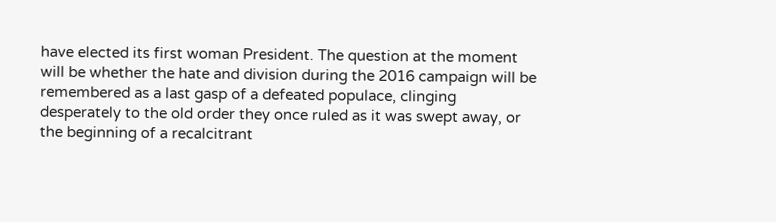have elected its first woman President. The question at the moment will be whether the hate and division during the 2016 campaign will be remembered as a last gasp of a defeated populace, clinging desperately to the old order they once ruled as it was swept away, or the beginning of a recalcitrant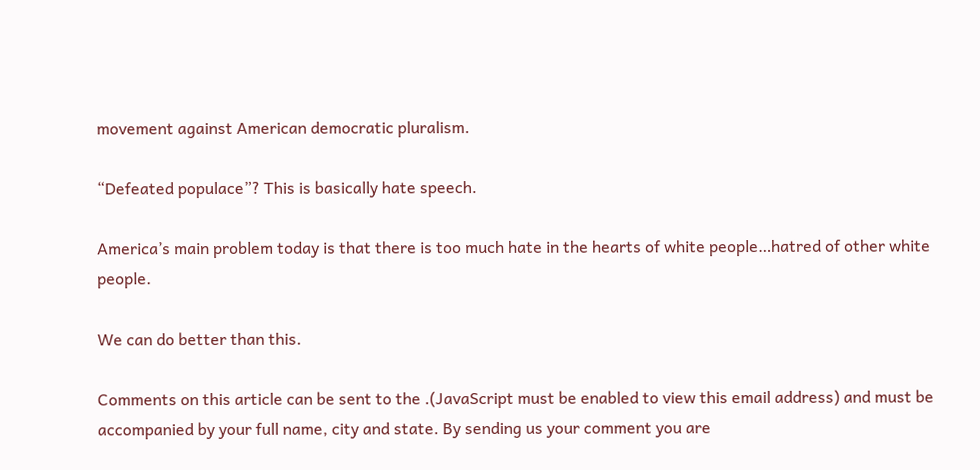movement against American democratic pluralism.

“Defeated populace”? This is basically hate speech.

America’s main problem today is that there is too much hate in the hearts of white people…hatred of other white people.

We can do better than this.

Comments on this article can be sent to the .(JavaScript must be enabled to view this email address) and must be accompanied by your full name, city and state. By sending us your comment you are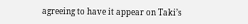agreeing to have it appear on Taki’s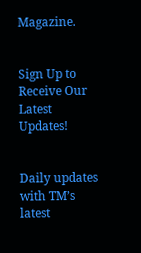Magazine.


Sign Up to Receive Our Latest Updates!


Daily updates with TM’s latest